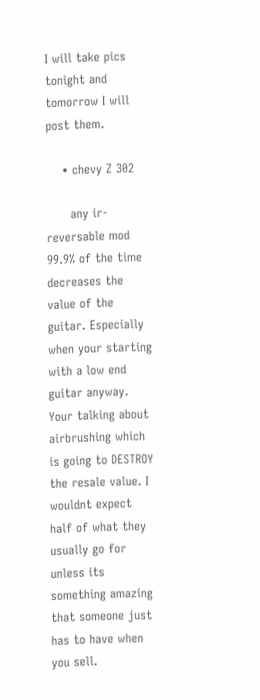I will take pics tonight and tomorrow I will post them.

    • chevy Z 302

      any ir-reversable mod 99.9% of the time decreases the value of the guitar. Especially when your starting with a low end guitar anyway. Your talking about airbrushing which is going to DESTROY the resale value. I wouldnt expect half of what they usually go for unless its something amazing that someone just has to have when you sell.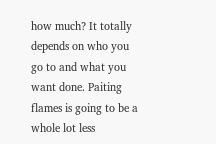how much? It totally depends on who you go to and what you want done. Paiting flames is going to be a whole lot less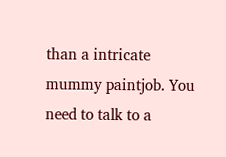than a intricate mummy paintjob. You need to talk to a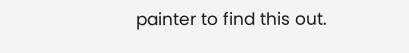painter to find this out.